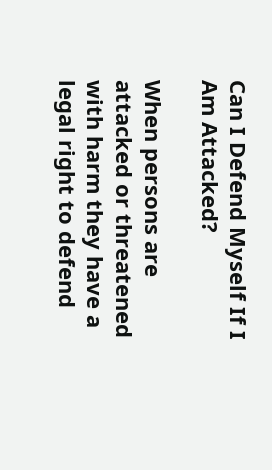Can I Defend Myself If I Am Attacked?

When persons are attacked or threatened with harm they have a legal right to defend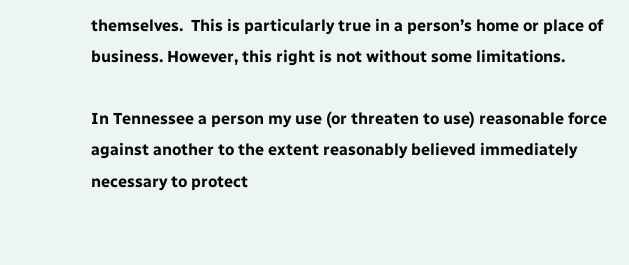themselves.  This is particularly true in a person’s home or place of business. However, this right is not without some limitations.

In Tennessee a person my use (or threaten to use) reasonable force against another to the extent reasonably believed immediately necessary to protect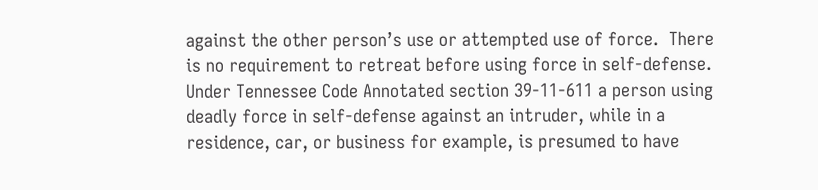against the other person’s use or attempted use of force.  There is no requirement to retreat before using force in self-defense.  Under Tennessee Code Annotated section 39-11-611 a person using deadly force in self-defense against an intruder, while in a residence, car, or business for example, is presumed to have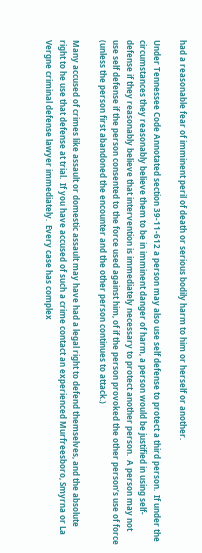had a reasonable fear of imminent peril of death or serious bodily harm to him or herself or another.

Under Tennessee Code Annotated section 39-11-612 a person may also use self defense to protect a third person.  If under the circumstances they reasonably believe them to be in imminent danger of harm, a person would be justified in using self-defense if they reasonably believe that intervention is immediately necessary to protect another person.  A person may not use self defense if the person consented to the force used against him, of if the person provoked the other person’s use of force (unless the person first abandoned the encounter and the other person continues to attack.)

Many accused of crimes like assault or domestic assault may have had a legal right to defend themselves, and the absolute right to he use that defense at trial.  If you have accused of such a crime contact an experienced Murfreesboro, Smyrna or La Vergne criminal defense lawyer immediately.  Every case has complex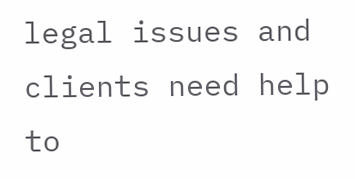legal issues and clients need help to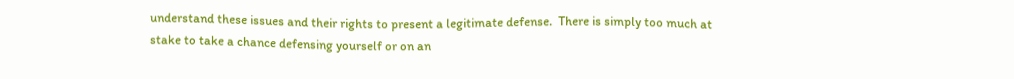understand these issues and their rights to present a legitimate defense.  There is simply too much at stake to take a chance defensing yourself or on an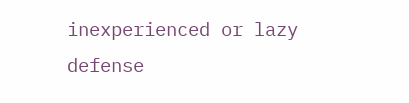inexperienced or lazy defense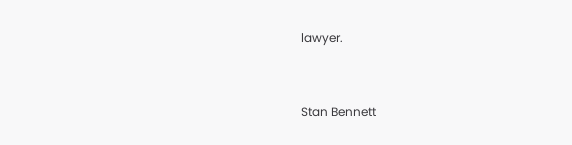lawyer.



Stan Bennett